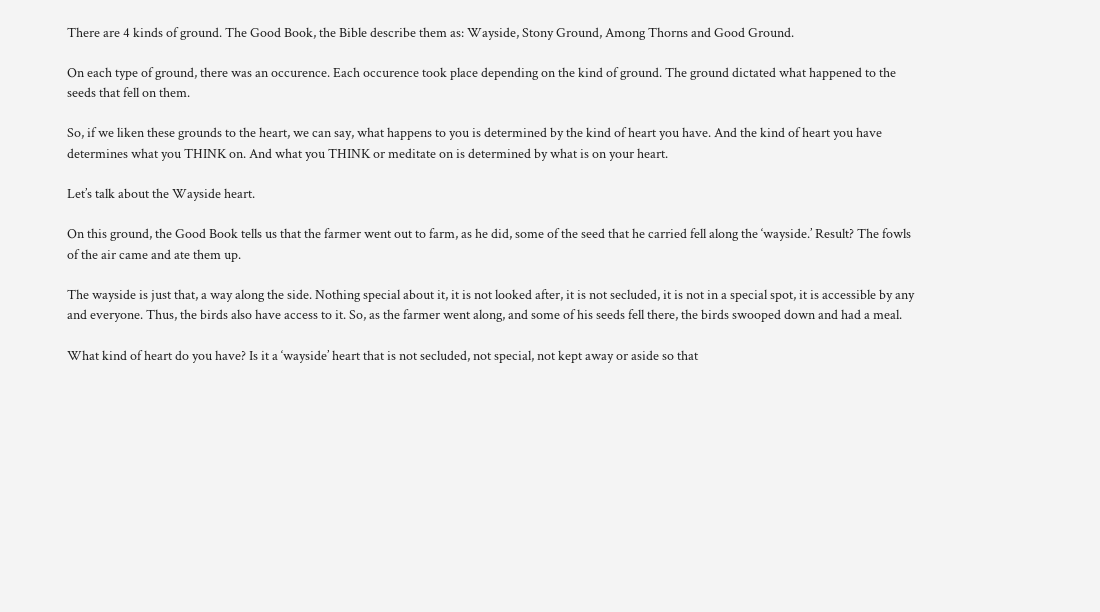There are 4 kinds of ground. The Good Book, the Bible describe them as: Wayside, Stony Ground, Among Thorns and Good Ground.

On each type of ground, there was an occurence. Each occurence took place depending on the kind of ground. The ground dictated what happened to the seeds that fell on them.

So, if we liken these grounds to the heart, we can say, what happens to you is determined by the kind of heart you have. And the kind of heart you have determines what you THINK on. And what you THINK or meditate on is determined by what is on your heart.

Let’s talk about the Wayside heart.

On this ground, the Good Book tells us that the farmer went out to farm, as he did, some of the seed that he carried fell along the ‘wayside.’ Result? The fowls of the air came and ate them up.

The wayside is just that, a way along the side. Nothing special about it, it is not looked after, it is not secluded, it is not in a special spot, it is accessible by any and everyone. Thus, the birds also have access to it. So, as the farmer went along, and some of his seeds fell there, the birds swooped down and had a meal.

What kind of heart do you have? Is it a ‘wayside’ heart that is not secluded, not special, not kept away or aside so that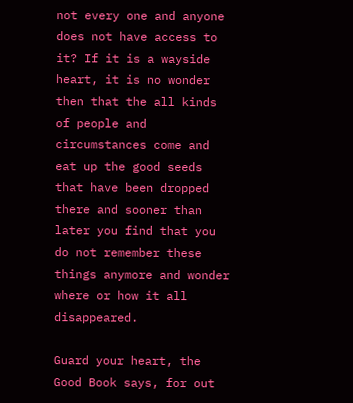not every one and anyone does not have access to it? If it is a wayside heart, it is no wonder then that the all kinds of people and circumstances come and eat up the good seeds that have been dropped there and sooner than later you find that you do not remember these things anymore and wonder where or how it all disappeared.

Guard your heart, the Good Book says, for out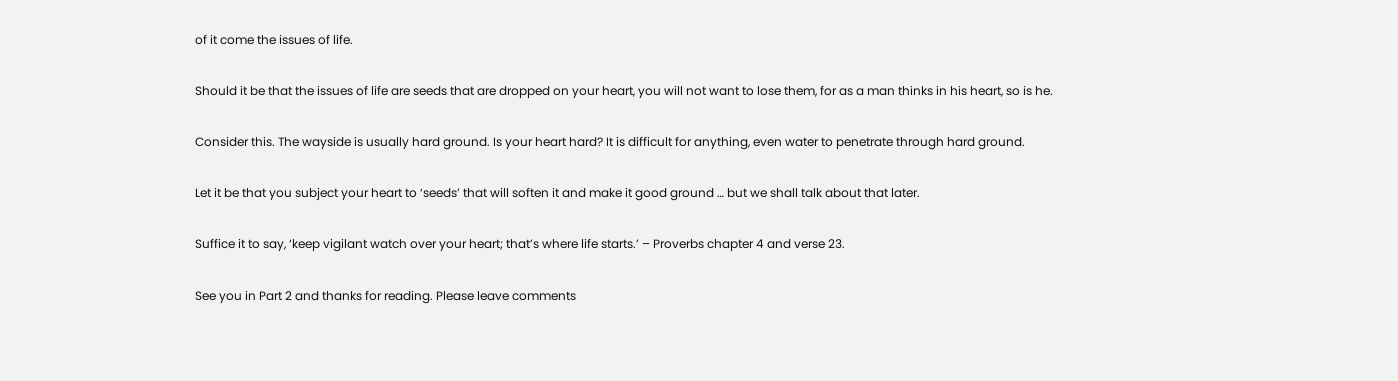of it come the issues of life.

Should it be that the issues of life are seeds that are dropped on your heart, you will not want to lose them, for as a man thinks in his heart, so is he.

Consider this. The wayside is usually hard ground. Is your heart hard? It is difficult for anything, even water to penetrate through hard ground.

Let it be that you subject your heart to ‘seeds’ that will soften it and make it good ground … but we shall talk about that later.

Suffice it to say, ‘keep vigilant watch over your heart; that’s where life starts.’ – Proverbs chapter 4 and verse 23.

See you in Part 2 and thanks for reading. Please leave comments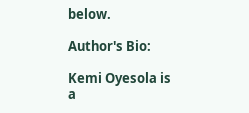below.

Author's Bio:

Kemi Oyesola is a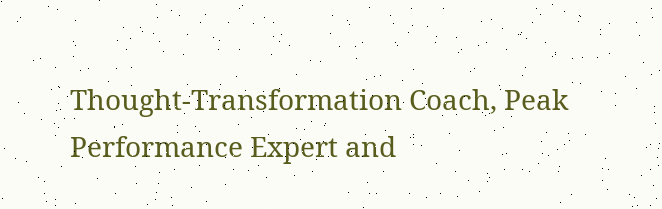Thought-Transformation Coach, Peak Performance Expert and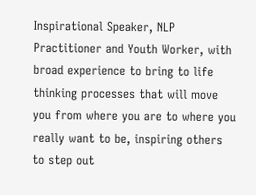Inspirational Speaker, NLP Practitioner and Youth Worker, with broad experience to bring to life thinking processes that will move you from where you are to where you really want to be, inspiring others to step out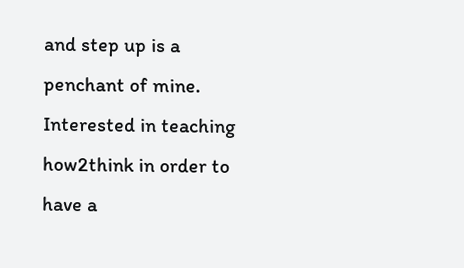and step up is a penchant of mine.
Interested in teaching how2think in order to have a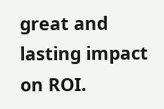great and lasting impact on ROI.